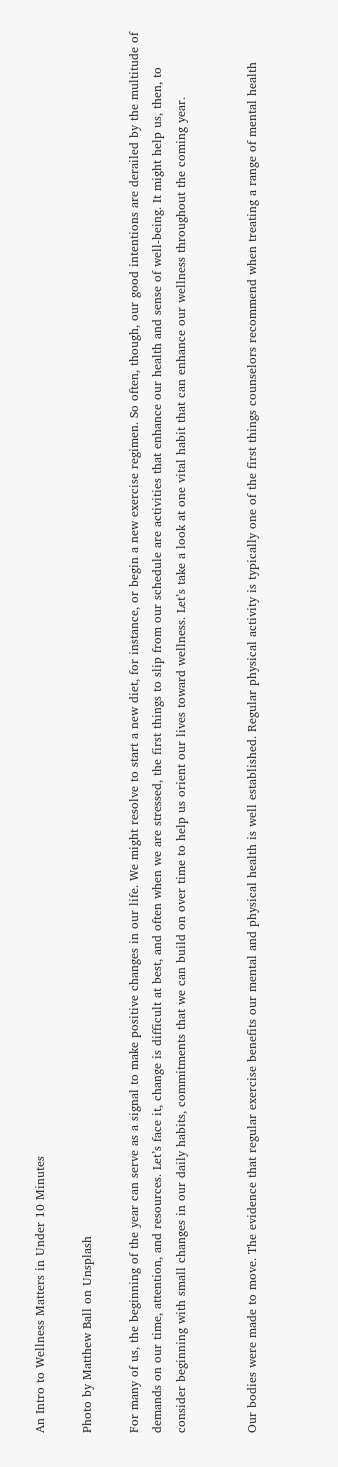An Intro to Wellness Matters in Under 10 Minutes

Photo by Matthew Ball on Unsplash

For many of us, the beginning of the year can serve as a signal to make positive changes in our life. We might resolve to start a new diet, for instance, or begin a new exercise regimen. So often, though, our good intentions are derailed by the multitude of demands on our time, attention, and resources. Let’s face it, change is difficult at best, and often when we are stressed, the first things to slip from our schedule are activities that enhance our health and sense of well-being. It might help us, then, to consider beginning with small changes in our daily habits, commitments that we can build on over time to help us orient our lives toward wellness. Let’s take a look at one vital habit that can enhance our wellness throughout the coming year.


Our bodies were made to move. The evidence that regular exercise benefits our mental and physical health is well established. Regular physical activity is typically one of the first things counselors recommend when treating a range of mental health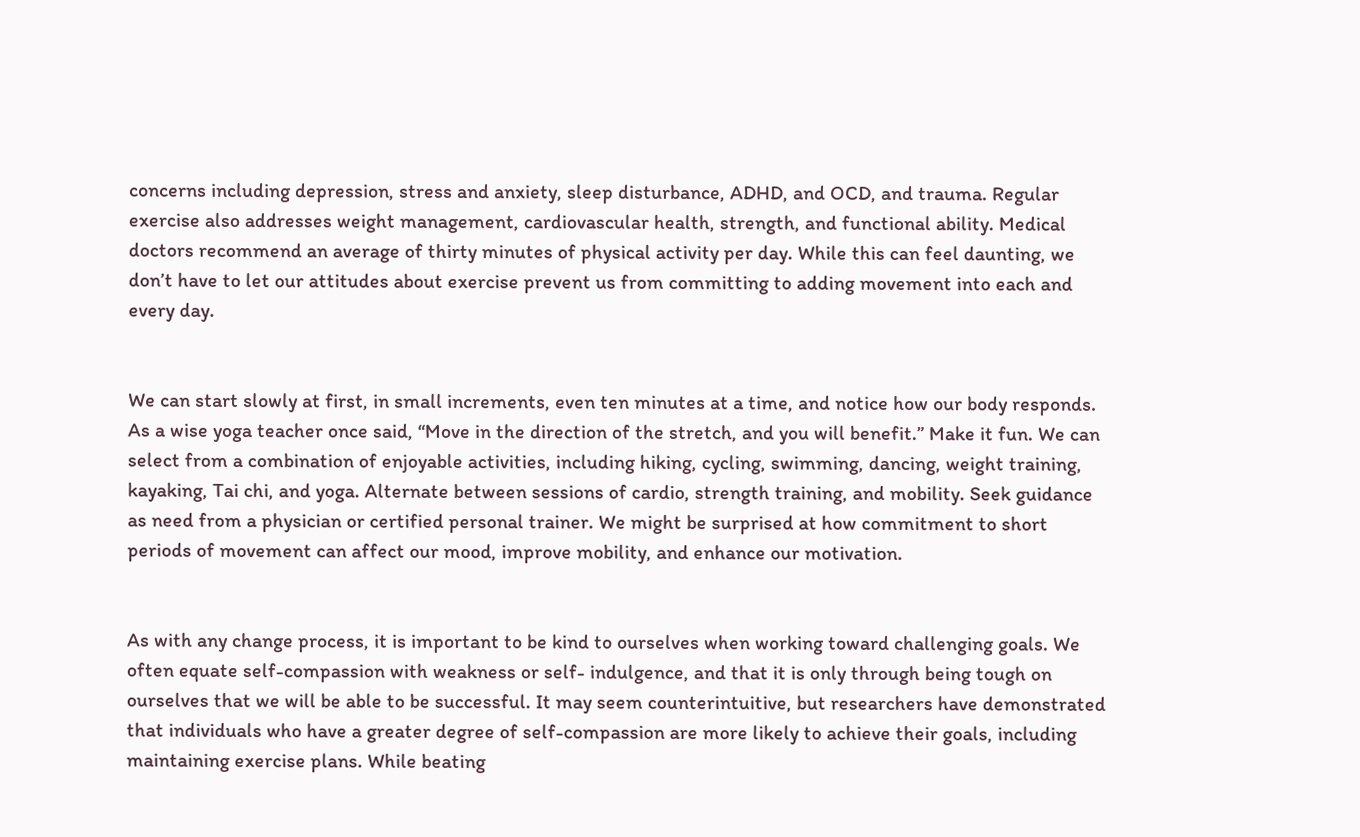concerns including depression, stress and anxiety, sleep disturbance, ADHD, and OCD, and trauma. Regular exercise also addresses weight management, cardiovascular health, strength, and functional ability. Medical doctors recommend an average of thirty minutes of physical activity per day. While this can feel daunting, we don’t have to let our attitudes about exercise prevent us from committing to adding movement into each and every day.


We can start slowly at first, in small increments, even ten minutes at a time, and notice how our body responds. As a wise yoga teacher once said, “Move in the direction of the stretch, and you will benefit.” Make it fun. We can select from a combination of enjoyable activities, including hiking, cycling, swimming, dancing, weight training, kayaking, Tai chi, and yoga. Alternate between sessions of cardio, strength training, and mobility. Seek guidance as need from a physician or certified personal trainer. We might be surprised at how commitment to short periods of movement can affect our mood, improve mobility, and enhance our motivation.


As with any change process, it is important to be kind to ourselves when working toward challenging goals. We often equate self-compassion with weakness or self- indulgence, and that it is only through being tough on ourselves that we will be able to be successful. It may seem counterintuitive, but researchers have demonstrated that individuals who have a greater degree of self-compassion are more likely to achieve their goals, including maintaining exercise plans. While beating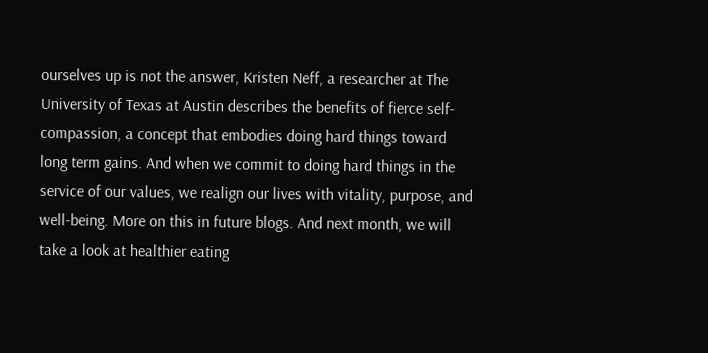ourselves up is not the answer, Kristen Neff, a researcher at The University of Texas at Austin describes the benefits of fierce self-compassion, a concept that embodies doing hard things toward long term gains. And when we commit to doing hard things in the service of our values, we realign our lives with vitality, purpose, and well-being. More on this in future blogs. And next month, we will take a look at healthier eating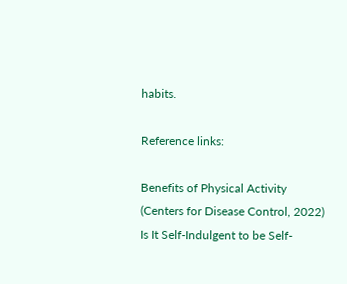habits.

Reference links:

Benefits of Physical Activity (Centers for Disease Control, 2022)
Is It Self-Indulgent to be Self-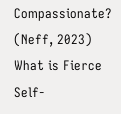Compassionate? (Neff, 2023)
What is Fierce Self-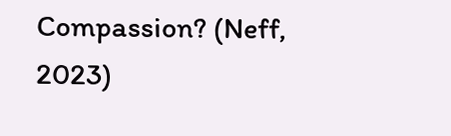Compassion? (Neff, 2023)